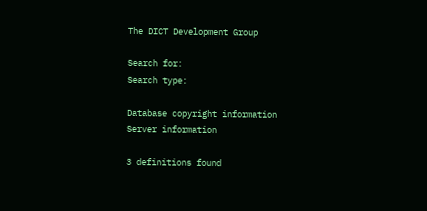The DICT Development Group

Search for:
Search type:

Database copyright information
Server information

3 definitions found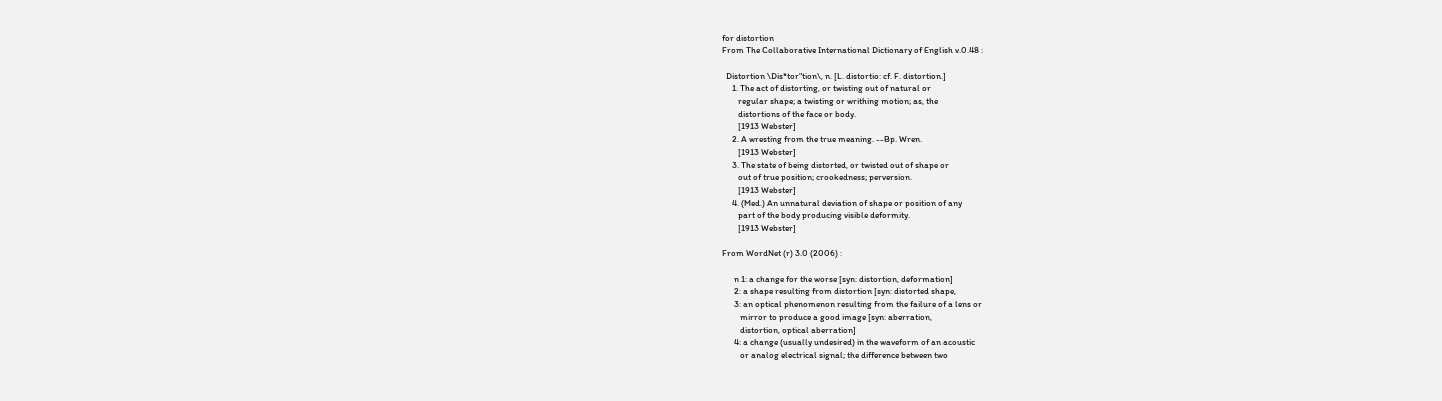for distortion
From The Collaborative International Dictionary of English v.0.48 :

  Distortion \Dis*tor"tion\, n. [L. distortio: cf. F. distortion.]
     1. The act of distorting, or twisting out of natural or
        regular shape; a twisting or writhing motion; as, the
        distortions of the face or body.
        [1913 Webster]
     2. A wresting from the true meaning. --Bp. Wren.
        [1913 Webster]
     3. The state of being distorted, or twisted out of shape or
        out of true position; crookedness; perversion.
        [1913 Webster]
     4. (Med.) An unnatural deviation of shape or position of any
        part of the body producing visible deformity.
        [1913 Webster]

From WordNet (r) 3.0 (2006) :

      n 1: a change for the worse [syn: distortion, deformation]
      2: a shape resulting from distortion [syn: distorted shape,
      3: an optical phenomenon resulting from the failure of a lens or
         mirror to produce a good image [syn: aberration,
         distortion, optical aberration]
      4: a change (usually undesired) in the waveform of an acoustic
         or analog electrical signal; the difference between two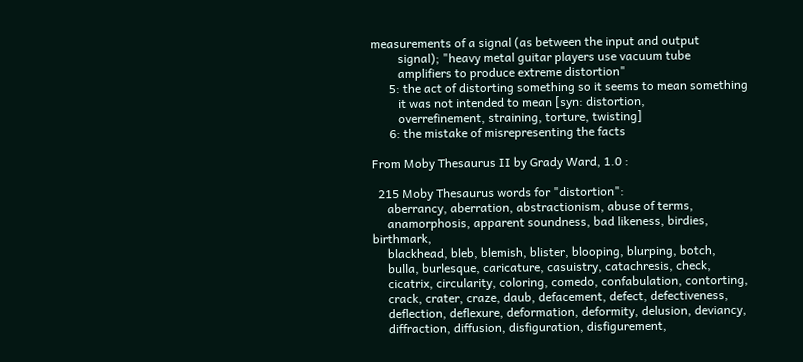measurements of a signal (as between the input and output
         signal); "heavy metal guitar players use vacuum tube
         amplifiers to produce extreme distortion"
      5: the act of distorting something so it seems to mean something
         it was not intended to mean [syn: distortion,
         overrefinement, straining, torture, twisting]
      6: the mistake of misrepresenting the facts

From Moby Thesaurus II by Grady Ward, 1.0 :

  215 Moby Thesaurus words for "distortion":
     aberrancy, aberration, abstractionism, abuse of terms,
     anamorphosis, apparent soundness, bad likeness, birdies, birthmark,
     blackhead, bleb, blemish, blister, blooping, blurping, botch,
     bulla, burlesque, caricature, casuistry, catachresis, check,
     cicatrix, circularity, coloring, comedo, confabulation, contorting,
     crack, crater, craze, daub, defacement, defect, defectiveness,
     deflection, deflexure, deformation, deformity, delusion, deviancy,
     diffraction, diffusion, disfiguration, disfigurement,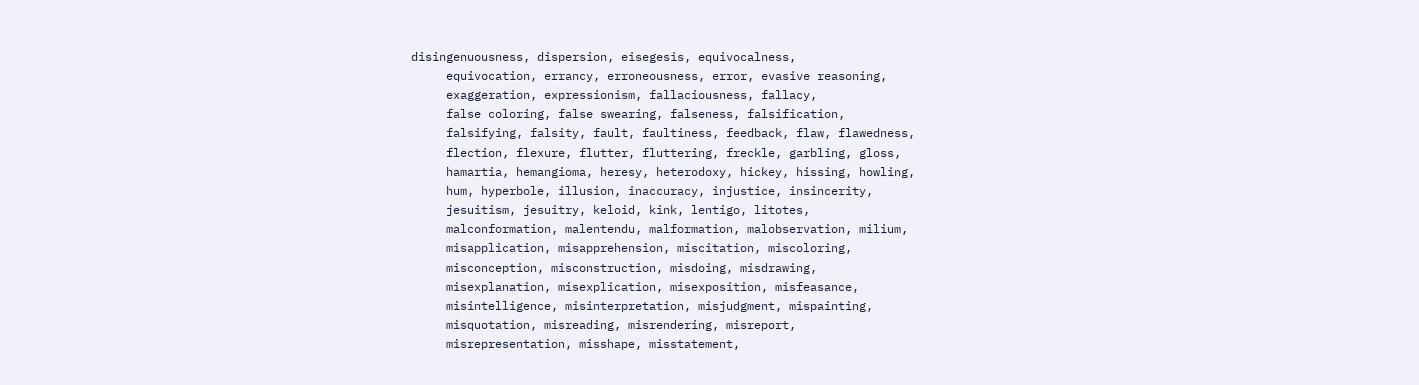disingenuousness, dispersion, eisegesis, equivocalness,
     equivocation, errancy, erroneousness, error, evasive reasoning,
     exaggeration, expressionism, fallaciousness, fallacy,
     false coloring, false swearing, falseness, falsification,
     falsifying, falsity, fault, faultiness, feedback, flaw, flawedness,
     flection, flexure, flutter, fluttering, freckle, garbling, gloss,
     hamartia, hemangioma, heresy, heterodoxy, hickey, hissing, howling,
     hum, hyperbole, illusion, inaccuracy, injustice, insincerity,
     jesuitism, jesuitry, keloid, kink, lentigo, litotes,
     malconformation, malentendu, malformation, malobservation, milium,
     misapplication, misapprehension, miscitation, miscoloring,
     misconception, misconstruction, misdoing, misdrawing,
     misexplanation, misexplication, misexposition, misfeasance,
     misintelligence, misinterpretation, misjudgment, mispainting,
     misquotation, misreading, misrendering, misreport,
     misrepresentation, misshape, misstatement,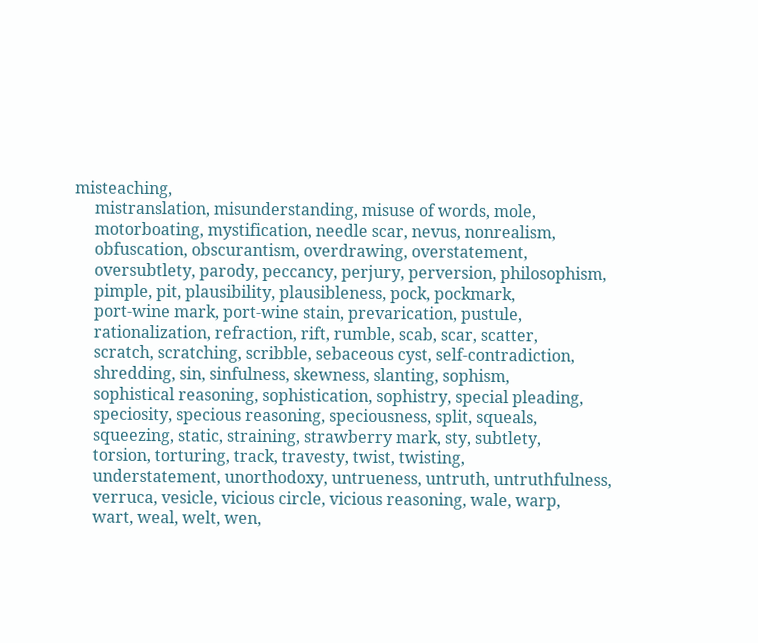misteaching,
     mistranslation, misunderstanding, misuse of words, mole,
     motorboating, mystification, needle scar, nevus, nonrealism,
     obfuscation, obscurantism, overdrawing, overstatement,
     oversubtlety, parody, peccancy, perjury, perversion, philosophism,
     pimple, pit, plausibility, plausibleness, pock, pockmark,
     port-wine mark, port-wine stain, prevarication, pustule,
     rationalization, refraction, rift, rumble, scab, scar, scatter,
     scratch, scratching, scribble, sebaceous cyst, self-contradiction,
     shredding, sin, sinfulness, skewness, slanting, sophism,
     sophistical reasoning, sophistication, sophistry, special pleading,
     speciosity, specious reasoning, speciousness, split, squeals,
     squeezing, static, straining, strawberry mark, sty, subtlety,
     torsion, torturing, track, travesty, twist, twisting,
     understatement, unorthodoxy, untrueness, untruth, untruthfulness,
     verruca, vesicle, vicious circle, vicious reasoning, wale, warp,
     wart, weal, welt, wen,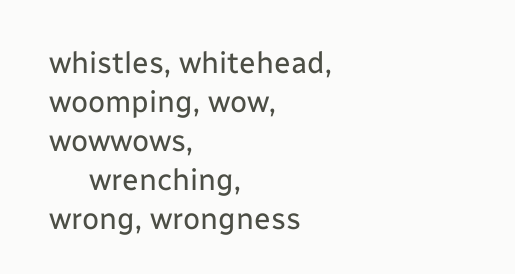whistles, whitehead, woomping, wow, wowwows,
     wrenching, wrong, wrongness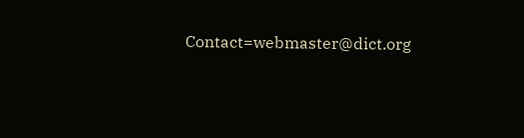Contact=webmaster@dict.org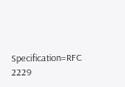Specification=RFC 2229